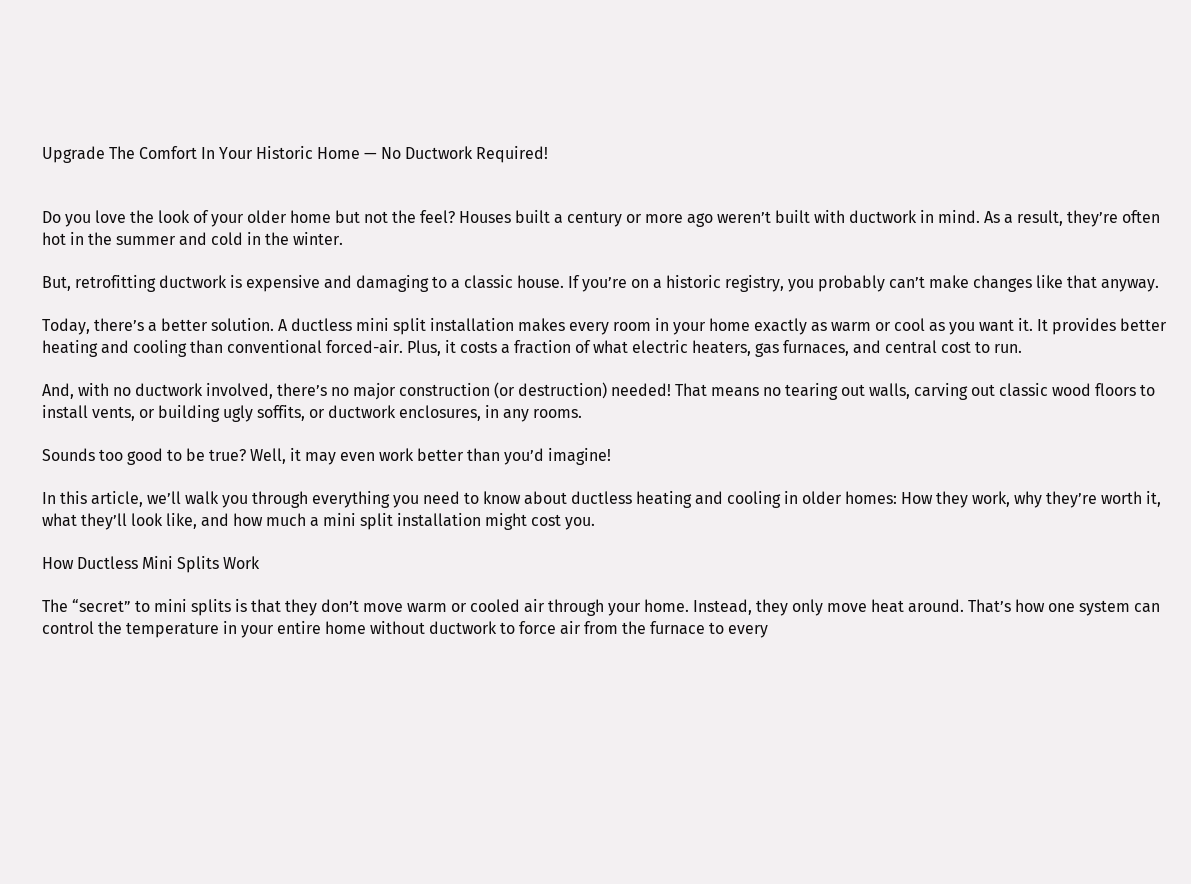Upgrade The Comfort In Your Historic Home — No Ductwork Required!


Do you love the look of your older home but not the feel? Houses built a century or more ago weren’t built with ductwork in mind. As a result, they’re often hot in the summer and cold in the winter.

But, retrofitting ductwork is expensive and damaging to a classic house. If you’re on a historic registry, you probably can’t make changes like that anyway.

Today, there’s a better solution. A ductless mini split installation makes every room in your home exactly as warm or cool as you want it. It provides better heating and cooling than conventional forced-air. Plus, it costs a fraction of what electric heaters, gas furnaces, and central cost to run.

And, with no ductwork involved, there’s no major construction (or destruction) needed! That means no tearing out walls, carving out classic wood floors to install vents, or building ugly soffits, or ductwork enclosures, in any rooms.

Sounds too good to be true? Well, it may even work better than you’d imagine!

In this article, we’ll walk you through everything you need to know about ductless heating and cooling in older homes: How they work, why they’re worth it, what they’ll look like, and how much a mini split installation might cost you.

How Ductless Mini Splits Work

The “secret” to mini splits is that they don’t move warm or cooled air through your home. Instead, they only move heat around. That’s how one system can control the temperature in your entire home without ductwork to force air from the furnace to every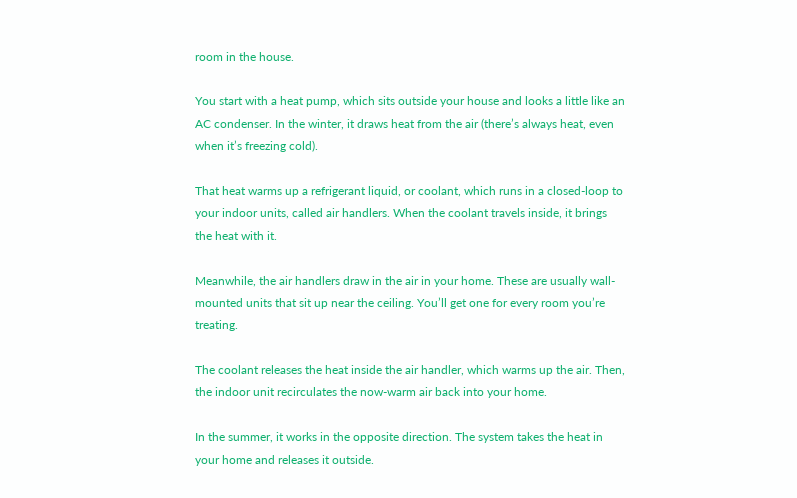room in the house.

You start with a heat pump, which sits outside your house and looks a little like an AC condenser. In the winter, it draws heat from the air (there’s always heat, even when it’s freezing cold).

That heat warms up a refrigerant liquid, or coolant, which runs in a closed-loop to your indoor units, called air handlers. When the coolant travels inside, it brings the heat with it.

Meanwhile, the air handlers draw in the air in your home. These are usually wall-mounted units that sit up near the ceiling. You’ll get one for every room you’re treating.

The coolant releases the heat inside the air handler, which warms up the air. Then, the indoor unit recirculates the now-warm air back into your home.

In the summer, it works in the opposite direction. The system takes the heat in your home and releases it outside.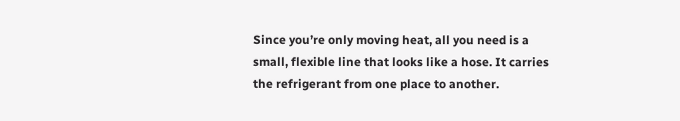Since you’re only moving heat, all you need is a small, flexible line that looks like a hose. It carries the refrigerant from one place to another.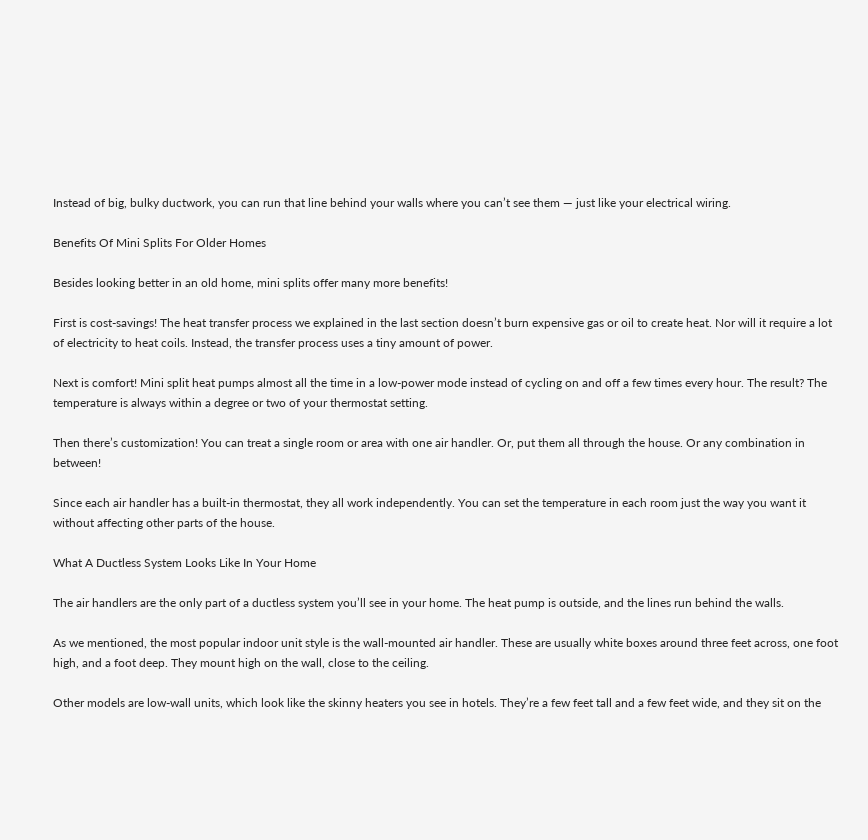Instead of big, bulky ductwork, you can run that line behind your walls where you can’t see them — just like your electrical wiring.

Benefits Of Mini Splits For Older Homes

Besides looking better in an old home, mini splits offer many more benefits!

First is cost-savings! The heat transfer process we explained in the last section doesn’t burn expensive gas or oil to create heat. Nor will it require a lot of electricity to heat coils. Instead, the transfer process uses a tiny amount of power.

Next is comfort! Mini split heat pumps almost all the time in a low-power mode instead of cycling on and off a few times every hour. The result? The temperature is always within a degree or two of your thermostat setting.

Then there’s customization! You can treat a single room or area with one air handler. Or, put them all through the house. Or any combination in between!

Since each air handler has a built-in thermostat, they all work independently. You can set the temperature in each room just the way you want it without affecting other parts of the house.

What A Ductless System Looks Like In Your Home

The air handlers are the only part of a ductless system you’ll see in your home. The heat pump is outside, and the lines run behind the walls.

As we mentioned, the most popular indoor unit style is the wall-mounted air handler. These are usually white boxes around three feet across, one foot high, and a foot deep. They mount high on the wall, close to the ceiling.

Other models are low-wall units, which look like the skinny heaters you see in hotels. They’re a few feet tall and a few feet wide, and they sit on the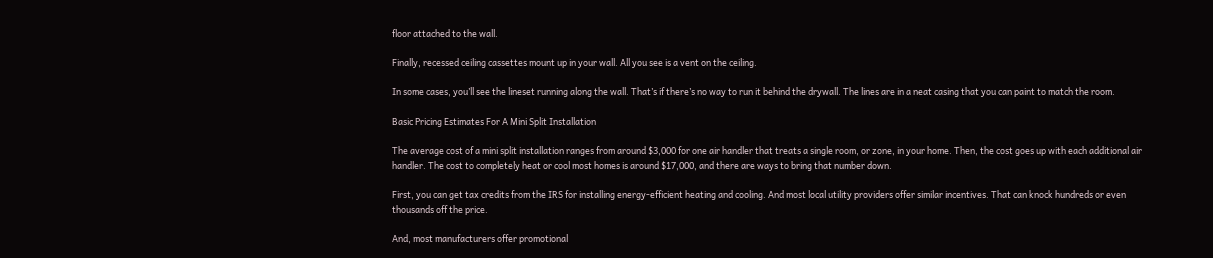floor attached to the wall.

Finally, recessed ceiling cassettes mount up in your wall. All you see is a vent on the ceiling.

In some cases, you’ll see the lineset running along the wall. That’s if there’s no way to run it behind the drywall. The lines are in a neat casing that you can paint to match the room.

Basic Pricing Estimates For A Mini Split Installation

The average cost of a mini split installation ranges from around $3,000 for one air handler that treats a single room, or zone, in your home. Then, the cost goes up with each additional air handler. The cost to completely heat or cool most homes is around $17,000, and there are ways to bring that number down.

First, you can get tax credits from the IRS for installing energy-efficient heating and cooling. And most local utility providers offer similar incentives. That can knock hundreds or even thousands off the price.

And, most manufacturers offer promotional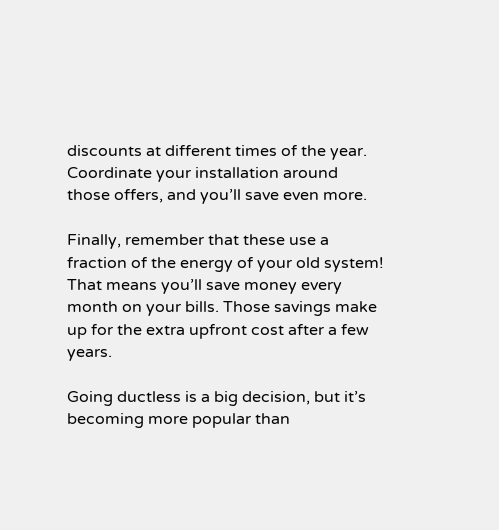discounts at different times of the year. Coordinate your installation around those offers, and you’ll save even more.

Finally, remember that these use a fraction of the energy of your old system! That means you’ll save money every month on your bills. Those savings make up for the extra upfront cost after a few years.

Going ductless is a big decision, but it’s becoming more popular than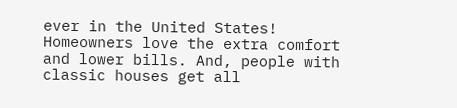ever in the United States! Homeowners love the extra comfort and lower bills. And, people with classic houses get all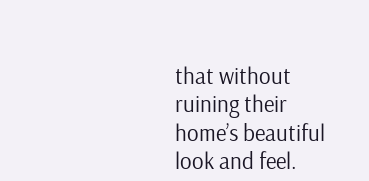that without ruining their home’s beautiful look and feel.